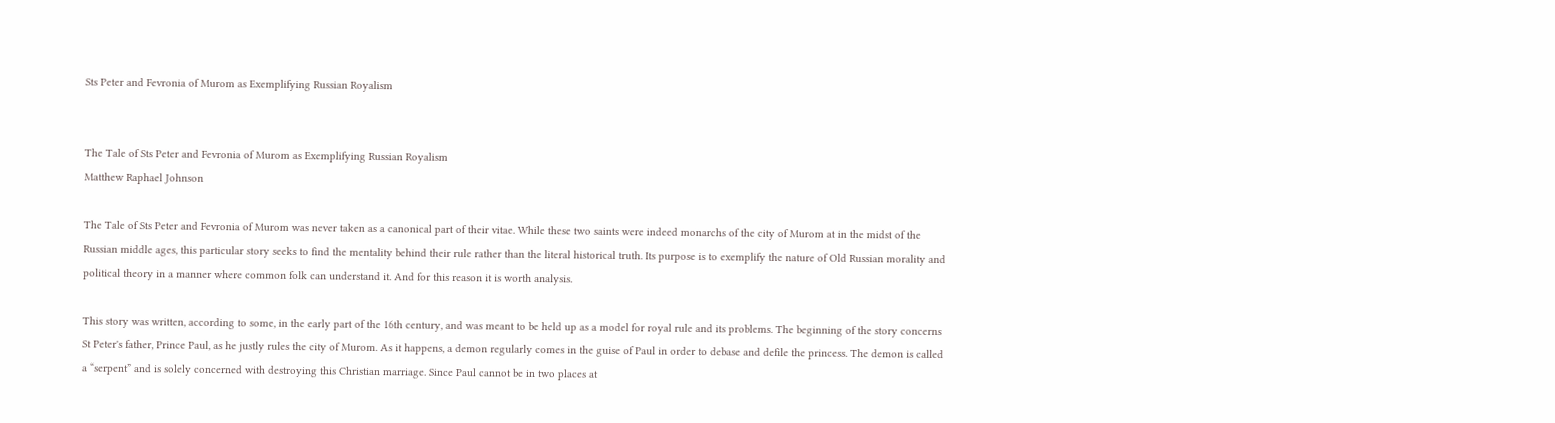Sts Peter and Fevronia of Murom as Exemplifying Russian Royalism


The Tale of Sts Peter and Fevronia of Murom as Exemplifying Russian Royalism
Matthew Raphael Johnson

The Tale of Sts Peter and Fevronia of Murom was never taken as a canonical part of their vitae. While these two saints were indeed monarchs of the city of Murom at in the midst of the Russian middle ages, this particular story seeks to find the mentality behind their rule rather than the literal historical truth. Its purpose is to exemplify the nature of Old Russian morality and political theory in a manner where common folk can understand it. And for this reason it is worth analysis.

This story was written, according to some, in the early part of the 16th century, and was meant to be held up as a model for royal rule and its problems. The beginning of the story concerns St Peter's father, Prince Paul, as he justly rules the city of Murom. As it happens, a demon regularly comes in the guise of Paul in order to debase and defile the princess. The demon is called a “serpent” and is solely concerned with destroying this Christian marriage. Since Paul cannot be in two places at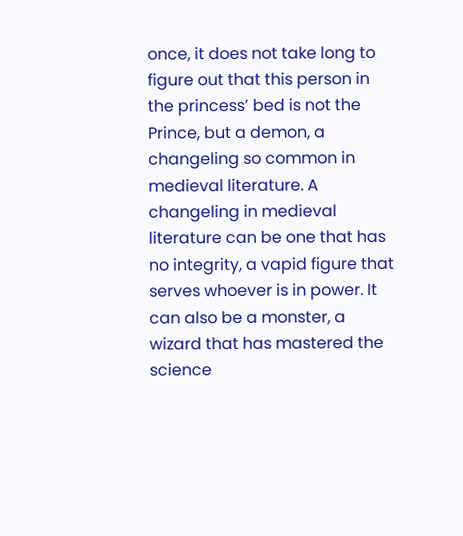once, it does not take long to figure out that this person in the princess’ bed is not the Prince, but a demon, a changeling so common in medieval literature. A changeling in medieval literature can be one that has no integrity, a vapid figure that serves whoever is in power. It can also be a monster, a wizard that has mastered the science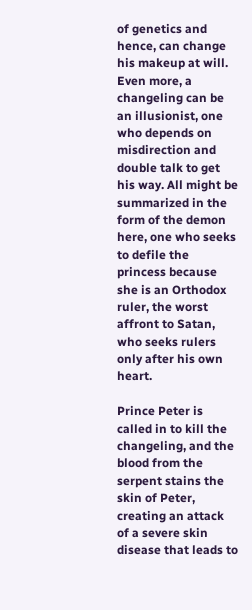of genetics and hence, can change his makeup at will. Even more, a changeling can be an illusionist, one who depends on misdirection and double talk to get his way. All might be summarized in the form of the demon here, one who seeks to defile the princess because she is an Orthodox ruler, the worst affront to Satan, who seeks rulers only after his own heart.

Prince Peter is called in to kill the changeling, and the blood from the serpent stains the skin of Peter, creating an attack of a severe skin disease that leads to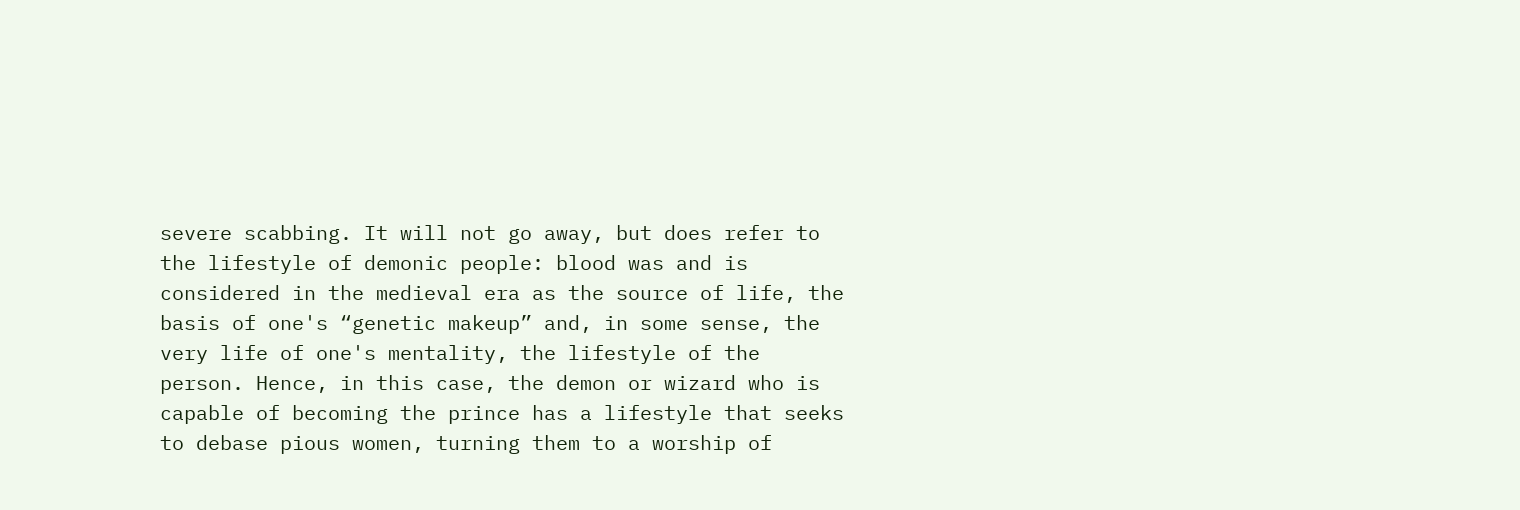severe scabbing. It will not go away, but does refer to the lifestyle of demonic people: blood was and is considered in the medieval era as the source of life, the basis of one's “genetic makeup” and, in some sense, the very life of one's mentality, the lifestyle of the person. Hence, in this case, the demon or wizard who is capable of becoming the prince has a lifestyle that seeks to debase pious women, turning them to a worship of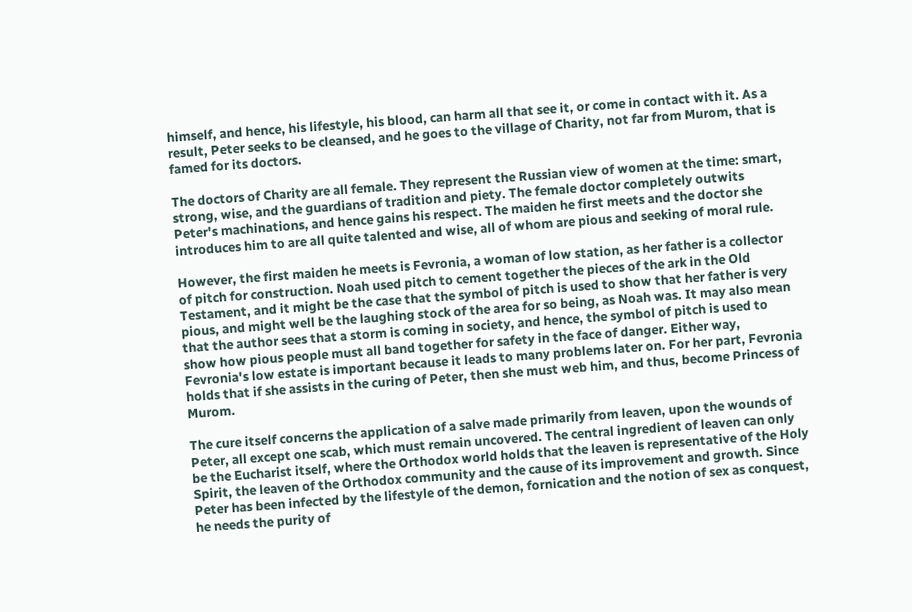himself, and hence, his lifestyle, his blood, can harm all that see it, or come in contact with it. As a result, Peter seeks to be cleansed, and he goes to the village of Charity, not far from Murom, that is famed for its doctors.

The doctors of Charity are all female. They represent the Russian view of women at the time: smart, strong, wise, and the guardians of tradition and piety. The female doctor completely outwits Peter's machinations, and hence gains his respect. The maiden he first meets and the doctor she introduces him to are all quite talented and wise, all of whom are pious and seeking of moral rule.

However, the first maiden he meets is Fevronia, a woman of low station, as her father is a collector of pitch for construction. Noah used pitch to cement together the pieces of the ark in the Old Testament, and it might be the case that the symbol of pitch is used to show that her father is very pious, and might well be the laughing stock of the area for so being, as Noah was. It may also mean that the author sees that a storm is coming in society, and hence, the symbol of pitch is used to show how pious people must all band together for safety in the face of danger. Either way, Fevronia's low estate is important because it leads to many problems later on. For her part, Fevronia holds that if she assists in the curing of Peter, then she must web him, and thus, become Princess of Murom.

The cure itself concerns the application of a salve made primarily from leaven, upon the wounds of Peter, all except one scab, which must remain uncovered. The central ingredient of leaven can only be the Eucharist itself, where the Orthodox world holds that the leaven is representative of the Holy Spirit, the leaven of the Orthodox community and the cause of its improvement and growth. Since Peter has been infected by the lifestyle of the demon, fornication and the notion of sex as conquest, he needs the purity of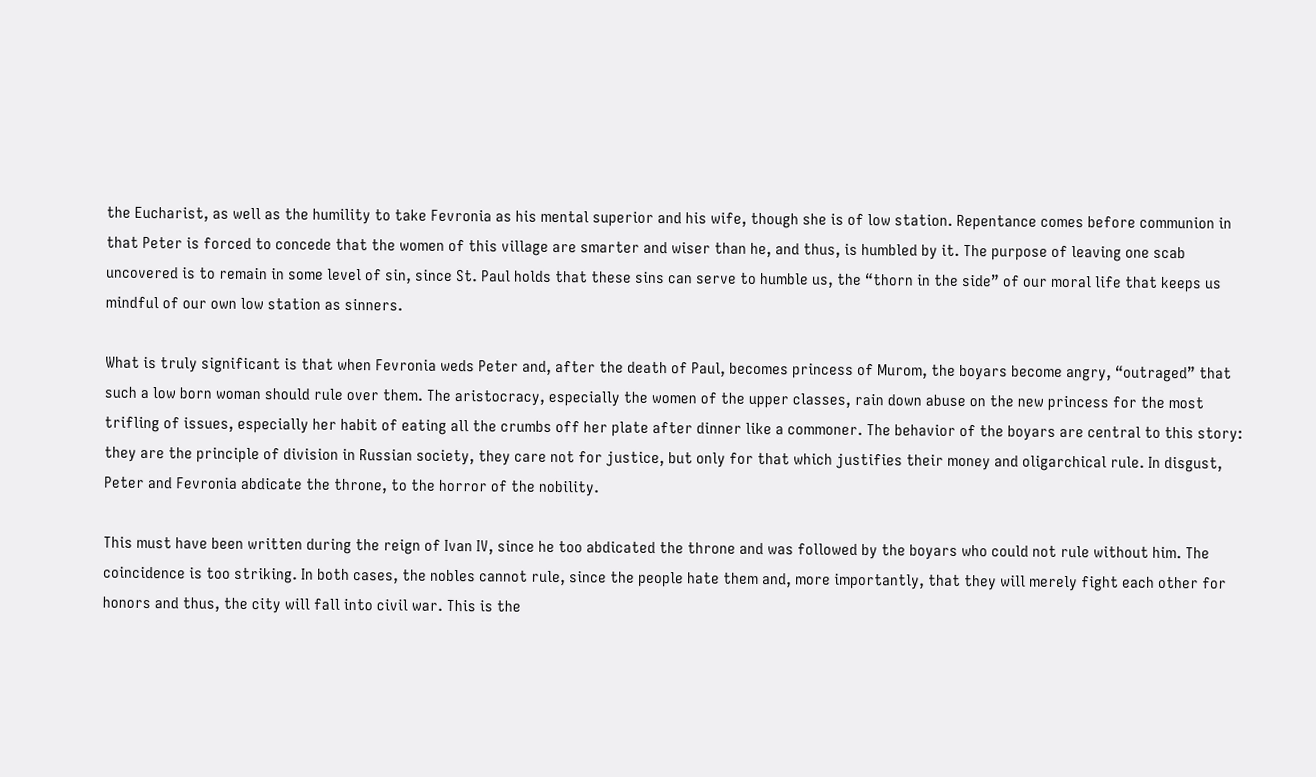the Eucharist, as well as the humility to take Fevronia as his mental superior and his wife, though she is of low station. Repentance comes before communion in that Peter is forced to concede that the women of this village are smarter and wiser than he, and thus, is humbled by it. The purpose of leaving one scab uncovered is to remain in some level of sin, since St. Paul holds that these sins can serve to humble us, the “thorn in the side” of our moral life that keeps us mindful of our own low station as sinners.

What is truly significant is that when Fevronia weds Peter and, after the death of Paul, becomes princess of Murom, the boyars become angry, “outraged” that such a low born woman should rule over them. The aristocracy, especially the women of the upper classes, rain down abuse on the new princess for the most trifling of issues, especially her habit of eating all the crumbs off her plate after dinner like a commoner. The behavior of the boyars are central to this story: they are the principle of division in Russian society, they care not for justice, but only for that which justifies their money and oligarchical rule. In disgust, Peter and Fevronia abdicate the throne, to the horror of the nobility.

This must have been written during the reign of Ivan IV, since he too abdicated the throne and was followed by the boyars who could not rule without him. The coincidence is too striking. In both cases, the nobles cannot rule, since the people hate them and, more importantly, that they will merely fight each other for honors and thus, the city will fall into civil war. This is the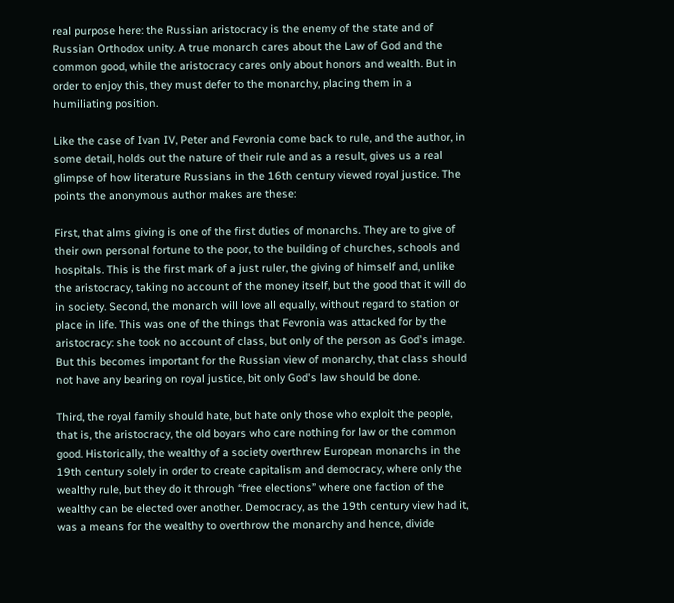real purpose here: the Russian aristocracy is the enemy of the state and of Russian Orthodox unity. A true monarch cares about the Law of God and the common good, while the aristocracy cares only about honors and wealth. But in order to enjoy this, they must defer to the monarchy, placing them in a humiliating position.

Like the case of Ivan IV, Peter and Fevronia come back to rule, and the author, in some detail, holds out the nature of their rule and as a result, gives us a real glimpse of how literature Russians in the 16th century viewed royal justice. The points the anonymous author makes are these:

First, that alms giving is one of the first duties of monarchs. They are to give of their own personal fortune to the poor, to the building of churches, schools and hospitals. This is the first mark of a just ruler, the giving of himself and, unlike the aristocracy, taking no account of the money itself, but the good that it will do in society. Second, the monarch will love all equally, without regard to station or place in life. This was one of the things that Fevronia was attacked for by the aristocracy: she took no account of class, but only of the person as God's image. But this becomes important for the Russian view of monarchy, that class should not have any bearing on royal justice, bit only God's law should be done.

Third, the royal family should hate, but hate only those who exploit the people, that is, the aristocracy, the old boyars who care nothing for law or the common good. Historically, the wealthy of a society overthrew European monarchs in the 19th century solely in order to create capitalism and democracy, where only the wealthy rule, but they do it through “free elections” where one faction of the wealthy can be elected over another. Democracy, as the 19th century view had it, was a means for the wealthy to overthrow the monarchy and hence, divide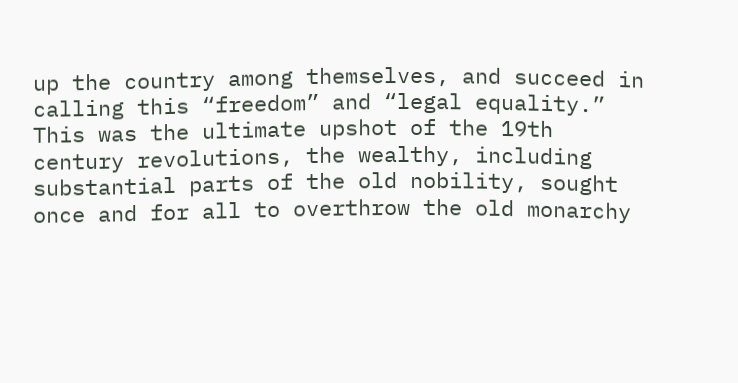up the country among themselves, and succeed in calling this “freedom” and “legal equality.” This was the ultimate upshot of the 19th century revolutions, the wealthy, including substantial parts of the old nobility, sought once and for all to overthrow the old monarchy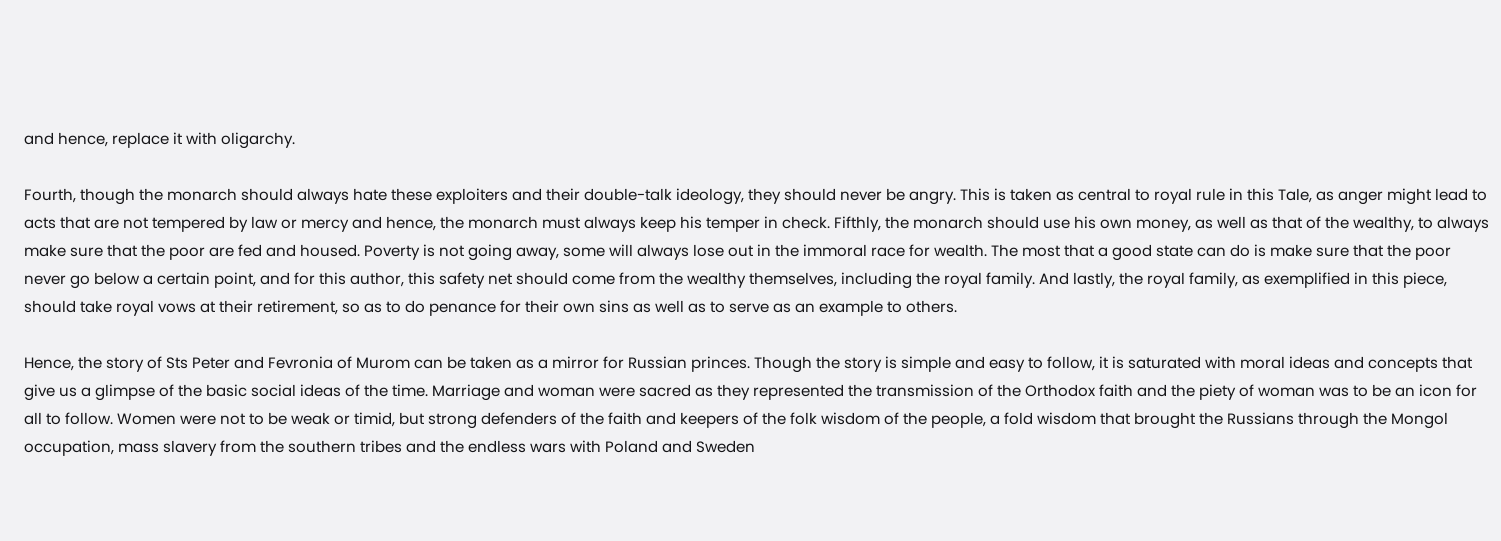and hence, replace it with oligarchy.

Fourth, though the monarch should always hate these exploiters and their double-talk ideology, they should never be angry. This is taken as central to royal rule in this Tale, as anger might lead to acts that are not tempered by law or mercy and hence, the monarch must always keep his temper in check. Fifthly, the monarch should use his own money, as well as that of the wealthy, to always make sure that the poor are fed and housed. Poverty is not going away, some will always lose out in the immoral race for wealth. The most that a good state can do is make sure that the poor never go below a certain point, and for this author, this safety net should come from the wealthy themselves, including the royal family. And lastly, the royal family, as exemplified in this piece, should take royal vows at their retirement, so as to do penance for their own sins as well as to serve as an example to others.

Hence, the story of Sts Peter and Fevronia of Murom can be taken as a mirror for Russian princes. Though the story is simple and easy to follow, it is saturated with moral ideas and concepts that give us a glimpse of the basic social ideas of the time. Marriage and woman were sacred as they represented the transmission of the Orthodox faith and the piety of woman was to be an icon for all to follow. Women were not to be weak or timid, but strong defenders of the faith and keepers of the folk wisdom of the people, a fold wisdom that brought the Russians through the Mongol occupation, mass slavery from the southern tribes and the endless wars with Poland and Sweden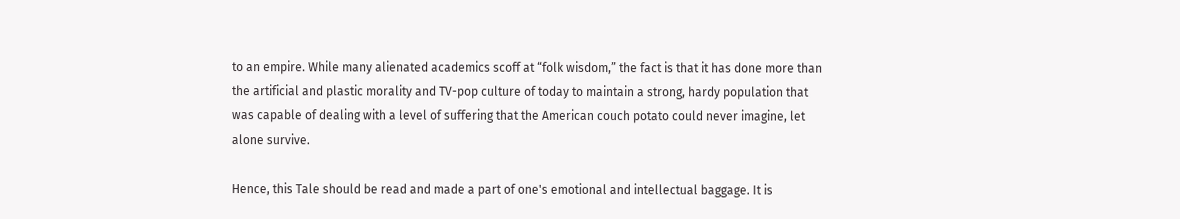to an empire. While many alienated academics scoff at “folk wisdom,” the fact is that it has done more than the artificial and plastic morality and TV-pop culture of today to maintain a strong, hardy population that was capable of dealing with a level of suffering that the American couch potato could never imagine, let alone survive.

Hence, this Tale should be read and made a part of one's emotional and intellectual baggage. It is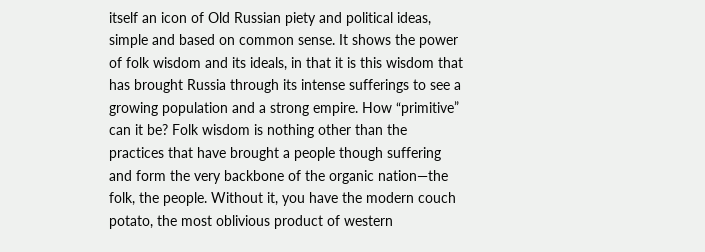itself an icon of Old Russian piety and political ideas, simple and based on common sense. It shows the power of folk wisdom and its ideals, in that it is this wisdom that has brought Russia through its intense sufferings to see a growing population and a strong empire. How “primitive” can it be? Folk wisdom is nothing other than the practices that have brought a people though suffering and form the very backbone of the organic nation—the folk, the people. Without it, you have the modern couch potato, the most oblivious product of western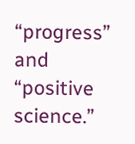“progress” and “positive science.”